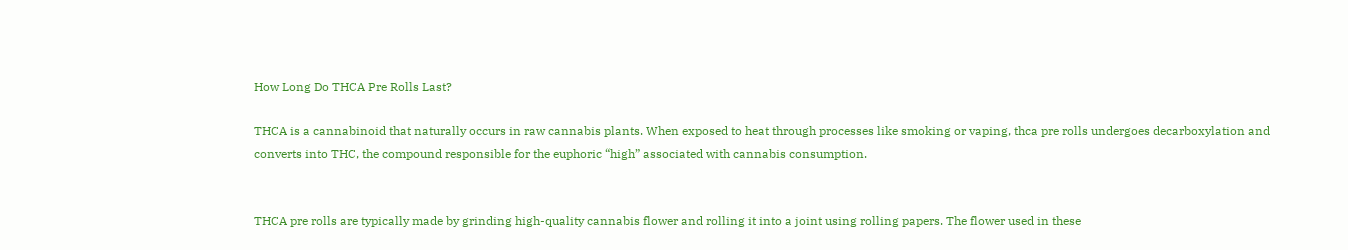How Long Do THCA Pre Rolls Last?

THCA is a cannabinoid that naturally occurs in raw cannabis plants. When exposed to heat through processes like smoking or vaping, thca pre rolls undergoes decarboxylation and converts into THC, the compound responsible for the euphoric “high” associated with cannabis consumption.


THCA pre rolls are typically made by grinding high-quality cannabis flower and rolling it into a joint using rolling papers. The flower used in these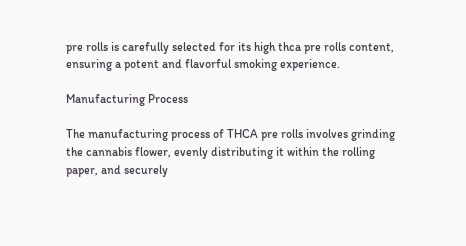pre rolls is carefully selected for its high thca pre rolls content, ensuring a potent and flavorful smoking experience.

Manufacturing Process

The manufacturing process of THCA pre rolls involves grinding the cannabis flower, evenly distributing it within the rolling paper, and securely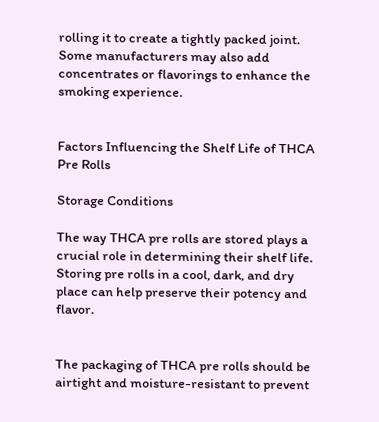rolling it to create a tightly packed joint. Some manufacturers may also add concentrates or flavorings to enhance the smoking experience.


Factors Influencing the Shelf Life of THCA Pre Rolls

Storage Conditions

The way THCA pre rolls are stored plays a crucial role in determining their shelf life. Storing pre rolls in a cool, dark, and dry place can help preserve their potency and flavor.


The packaging of THCA pre rolls should be airtight and moisture-resistant to prevent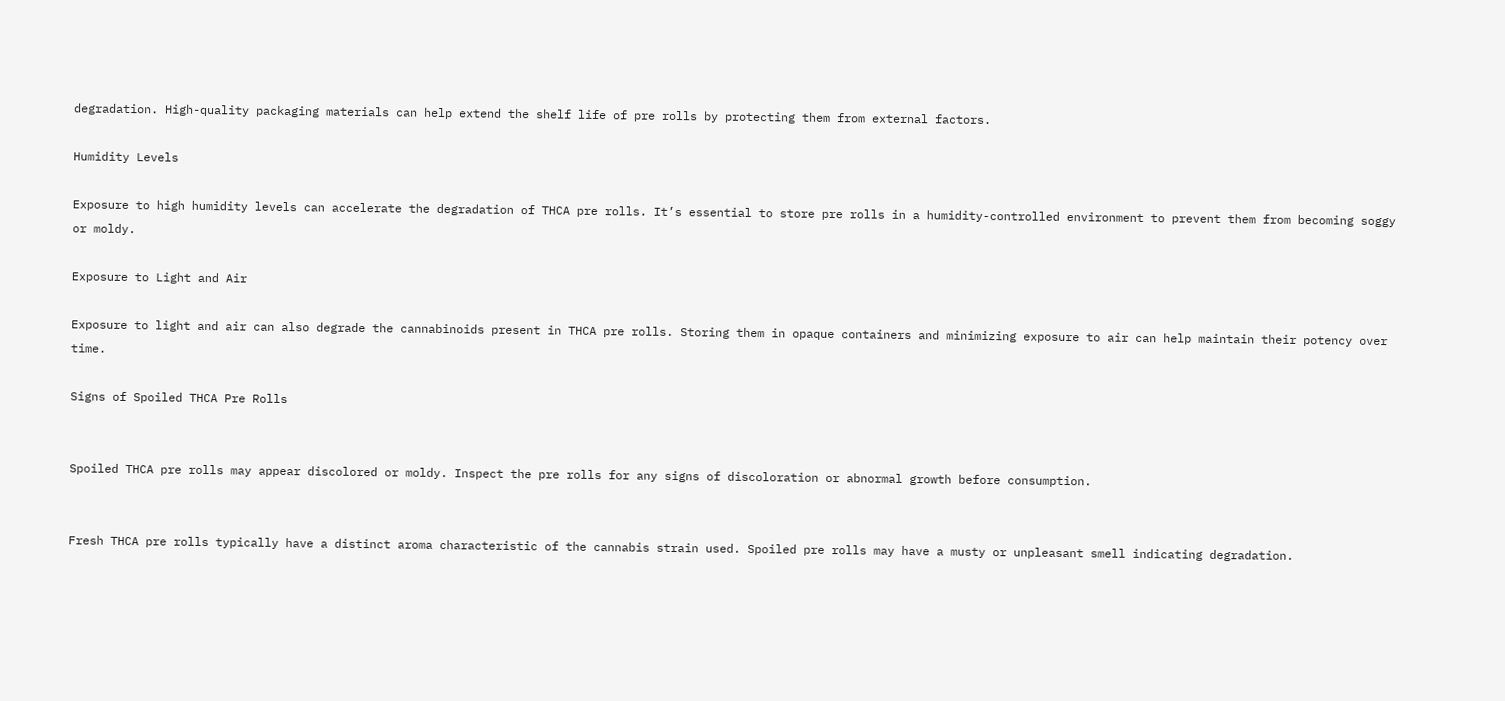degradation. High-quality packaging materials can help extend the shelf life of pre rolls by protecting them from external factors.

Humidity Levels

Exposure to high humidity levels can accelerate the degradation of THCA pre rolls. It’s essential to store pre rolls in a humidity-controlled environment to prevent them from becoming soggy or moldy.

Exposure to Light and Air

Exposure to light and air can also degrade the cannabinoids present in THCA pre rolls. Storing them in opaque containers and minimizing exposure to air can help maintain their potency over time.

Signs of Spoiled THCA Pre Rolls


Spoiled THCA pre rolls may appear discolored or moldy. Inspect the pre rolls for any signs of discoloration or abnormal growth before consumption.


Fresh THCA pre rolls typically have a distinct aroma characteristic of the cannabis strain used. Spoiled pre rolls may have a musty or unpleasant smell indicating degradation.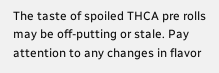The taste of spoiled THCA pre rolls may be off-putting or stale. Pay attention to any changes in flavor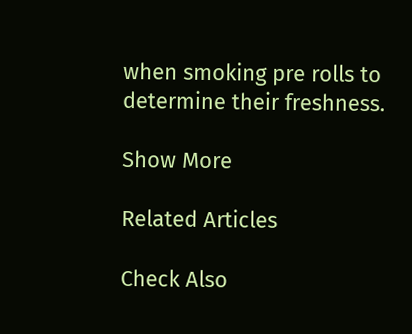when smoking pre rolls to determine their freshness.

Show More

Related Articles

Check Also